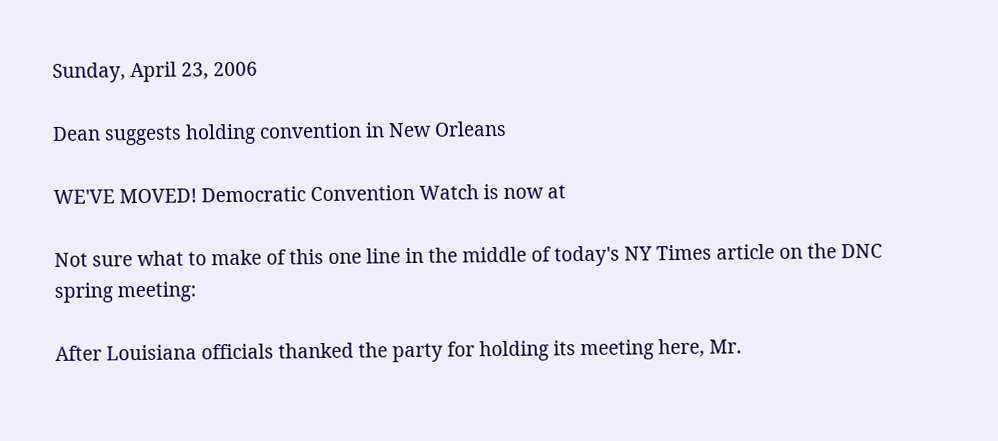Sunday, April 23, 2006

Dean suggests holding convention in New Orleans

WE'VE MOVED! Democratic Convention Watch is now at

Not sure what to make of this one line in the middle of today's NY Times article on the DNC spring meeting:

After Louisiana officials thanked the party for holding its meeting here, Mr.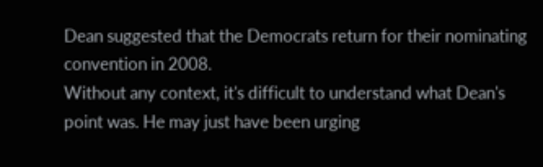Dean suggested that the Democrats return for their nominating convention in 2008.
Without any context, it's difficult to understand what Dean's point was. He may just have been urging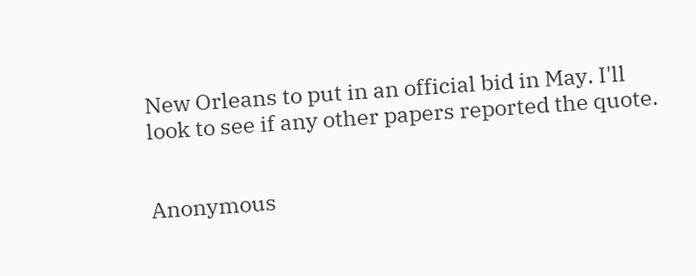New Orleans to put in an official bid in May. I'll look to see if any other papers reported the quote.


Anonymous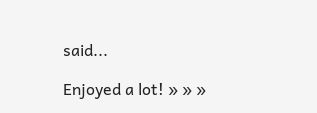said...

Enjoyed a lot! » » »